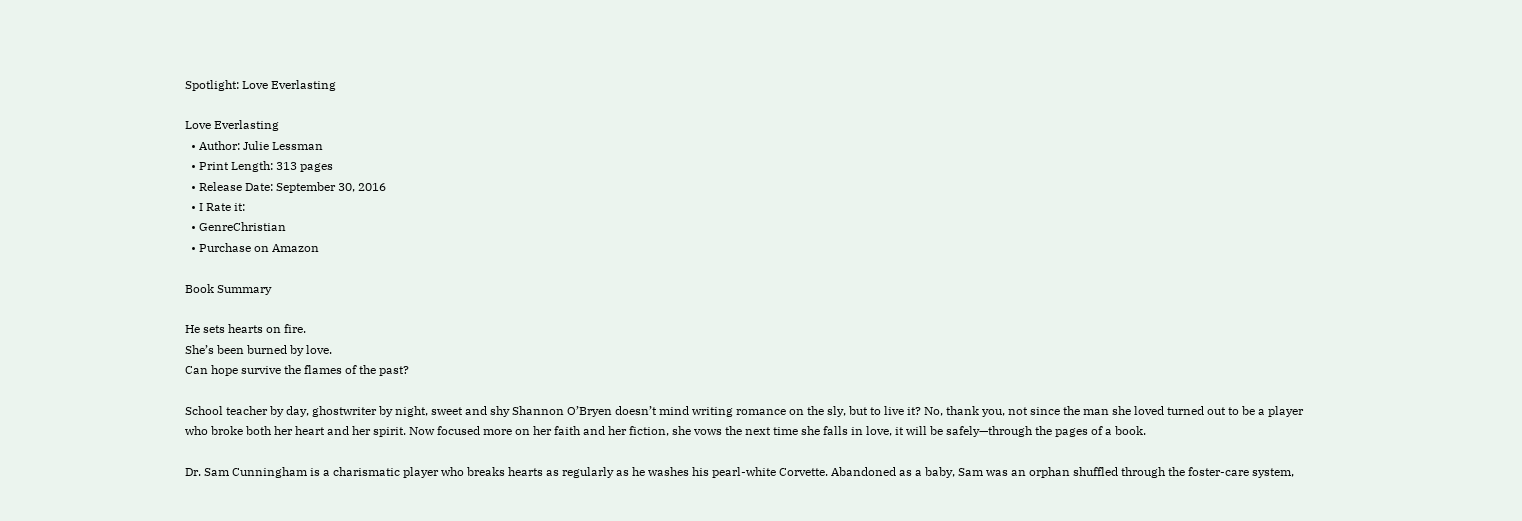Spotlight: Love Everlasting

Love Everlasting
  • Author: Julie Lessman
  • Print Length: 313 pages
  • Release Date: September 30, 2016
  • I Rate it:
  • GenreChristian
  • Purchase on Amazon

Book Summary

He sets hearts on fire.
She’s been burned by love.
Can hope survive the flames of the past?

School teacher by day, ghostwriter by night, sweet and shy Shannon O’Bryen doesn’t mind writing romance on the sly, but to live it? No, thank you, not since the man she loved turned out to be a player who broke both her heart and her spirit. Now focused more on her faith and her fiction, she vows the next time she falls in love, it will be safely—through the pages of a book.

Dr. Sam Cunningham is a charismatic player who breaks hearts as regularly as he washes his pearl-white Corvette. Abandoned as a baby, Sam was an orphan shuffled through the foster-care system,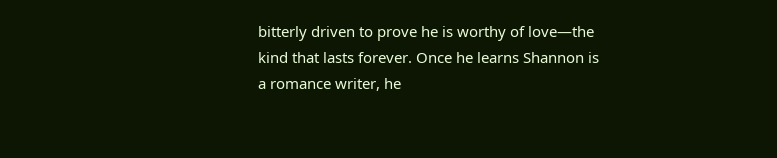bitterly driven to prove he is worthy of love—the kind that lasts forever. Once he learns Shannon is a romance writer, he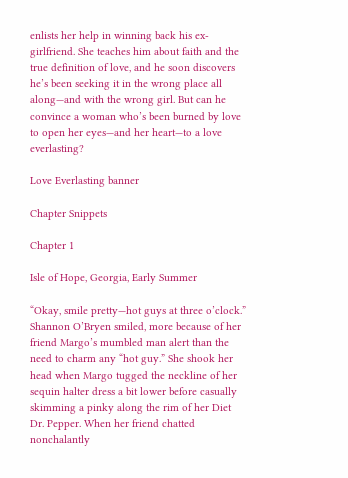enlists her help in winning back his ex-girlfriend. She teaches him about faith and the true definition of love, and he soon discovers he’s been seeking it in the wrong place all along—and with the wrong girl. But can he convince a woman who’s been burned by love to open her eyes—and her heart—to a love everlasting?

Love Everlasting banner

Chapter Snippets

Chapter 1

Isle of Hope, Georgia, Early Summer

“Okay, smile pretty—hot guys at three o’clock.” Shannon O’Bryen smiled, more because of her friend Margo’s mumbled man alert than the need to charm any “hot guy.” She shook her head when Margo tugged the neckline of her sequin halter dress a bit lower before casually skimming a pinky along the rim of her Diet Dr. Pepper. When her friend chatted nonchalantly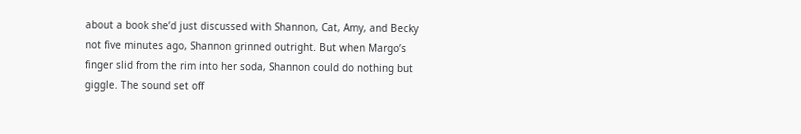about a book she’d just discussed with Shannon, Cat, Amy, and Becky not five minutes ago, Shannon grinned outright. But when Margo’s finger slid from the rim into her soda, Shannon could do nothing but giggle. The sound set off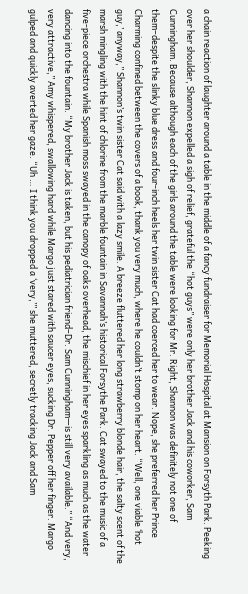a chain reaction of laughter around a table in the middle of a fancy fundraiser for Memorial Hospital at Mansion on Forsyth Park. Peeking over her shoulder, Shannon expelled a sigh of relief, grateful the “hot guys” were only her brother Jack and his coworker, Sam Cunningham. Because although each of the girls around the table were looking for Mr. Right, Shannon was definitely not one of them–despite the slinky blue dress and four-inch heels her twin sister Cat had coerced her to wear. Nope, she preferred her Prince Charming confined between the covers of a book, thank you very much, where he couldn’t stomp on her heart. “Well, one viable ‘hot guy,’ anyway,” Shannon’s twin sister Cat said with a lazy smile. A breeze fluttered her long strawberry blonde hair, the salty scent of the marsh mingling with the hint of chlorine from the marble fountain in Savannah’s historical Forsythe Park. Cat swayed to the music of a five-piece orchestra while Spanish moss swayed in the canopy of oaks overhead, the mischief in her eyes sparkling as much as the water dancing into the fountain. “My brother Jack is taken, but his pediatrician friend–Dr. Sam Cunningham—is still very available.” “And very, very attractive,” Amy whispered, swallowing hard while Margo just stared with saucer eyes, sucking Dr. Pepper off her finger. Margo gulped and quickly averted her gaze. “Uh … I think you dropped a ‘very,’” she muttered, secretly tracking Jack and Sam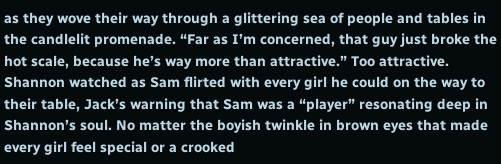as they wove their way through a glittering sea of people and tables in the candlelit promenade. “Far as I’m concerned, that guy just broke the hot scale, because he’s way more than attractive.” Too attractive. Shannon watched as Sam flirted with every girl he could on the way to their table, Jack’s warning that Sam was a “player” resonating deep in Shannon’s soul. No matter the boyish twinkle in brown eyes that made every girl feel special or a crooked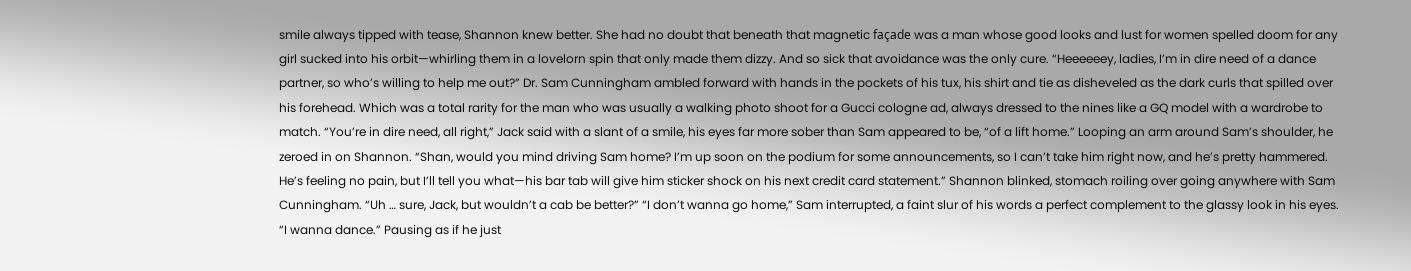smile always tipped with tease, Shannon knew better. She had no doubt that beneath that magnetic façade was a man whose good looks and lust for women spelled doom for any girl sucked into his orbit—whirling them in a lovelorn spin that only made them dizzy. And so sick that avoidance was the only cure. “Heeeeeey, ladies, I’m in dire need of a dance partner, so who’s willing to help me out?” Dr. Sam Cunningham ambled forward with hands in the pockets of his tux, his shirt and tie as disheveled as the dark curls that spilled over his forehead. Which was a total rarity for the man who was usually a walking photo shoot for a Gucci cologne ad, always dressed to the nines like a GQ model with a wardrobe to match. “You’re in dire need, all right,” Jack said with a slant of a smile, his eyes far more sober than Sam appeared to be, “of a lift home.” Looping an arm around Sam’s shoulder, he zeroed in on Shannon. “Shan, would you mind driving Sam home? I’m up soon on the podium for some announcements, so I can’t take him right now, and he’s pretty hammered. He’s feeling no pain, but I’ll tell you what—his bar tab will give him sticker shock on his next credit card statement.” Shannon blinked, stomach roiling over going anywhere with Sam Cunningham. “Uh … sure, Jack, but wouldn’t a cab be better?” “I don’t wanna go home,” Sam interrupted, a faint slur of his words a perfect complement to the glassy look in his eyes. “I wanna dance.” Pausing as if he just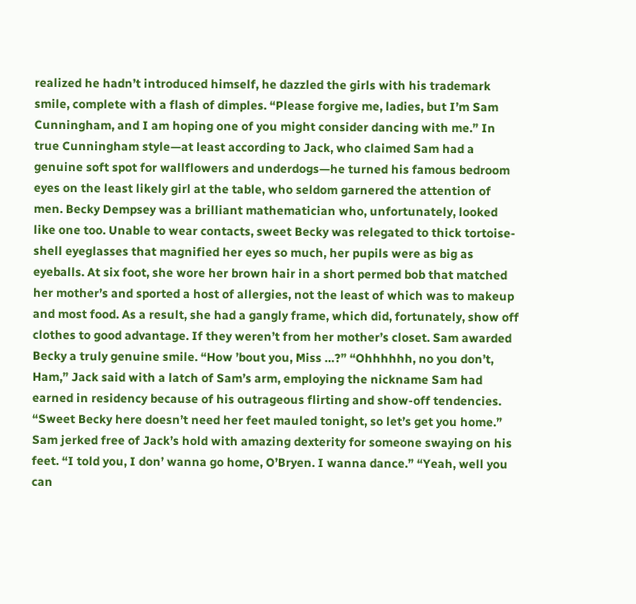realized he hadn’t introduced himself, he dazzled the girls with his trademark smile, complete with a flash of dimples. “Please forgive me, ladies, but I’m Sam Cunningham, and I am hoping one of you might consider dancing with me.” In true Cunningham style—at least according to Jack, who claimed Sam had a genuine soft spot for wallflowers and underdogs—he turned his famous bedroom eyes on the least likely girl at the table, who seldom garnered the attention of men. Becky Dempsey was a brilliant mathematician who, unfortunately, looked like one too. Unable to wear contacts, sweet Becky was relegated to thick tortoise-shell eyeglasses that magnified her eyes so much, her pupils were as big as eyeballs. At six foot, she wore her brown hair in a short permed bob that matched her mother’s and sported a host of allergies, not the least of which was to makeup and most food. As a result, she had a gangly frame, which did, fortunately, show off clothes to good advantage. If they weren’t from her mother’s closet. Sam awarded Becky a truly genuine smile. “How ’bout you, Miss …?” “Ohhhhhh, no you don’t, Ham,” Jack said with a latch of Sam’s arm, employing the nickname Sam had earned in residency because of his outrageous flirting and show-off tendencies. “Sweet Becky here doesn’t need her feet mauled tonight, so let’s get you home.” Sam jerked free of Jack’s hold with amazing dexterity for someone swaying on his feet. “I told you, I don’ wanna go home, O’Bryen. I wanna dance.” “Yeah, well you can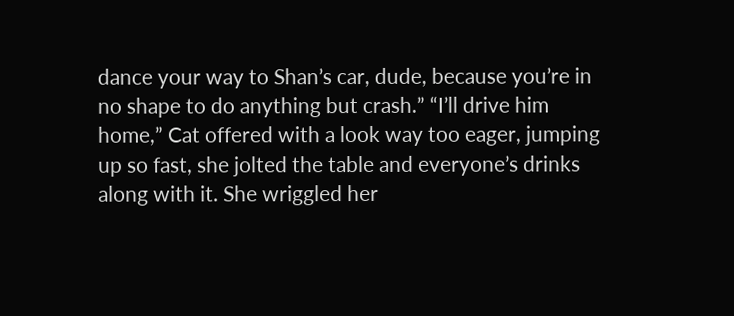dance your way to Shan’s car, dude, because you’re in no shape to do anything but crash.” “I’ll drive him home,” Cat offered with a look way too eager, jumping up so fast, she jolted the table and everyone’s drinks along with it. She wriggled her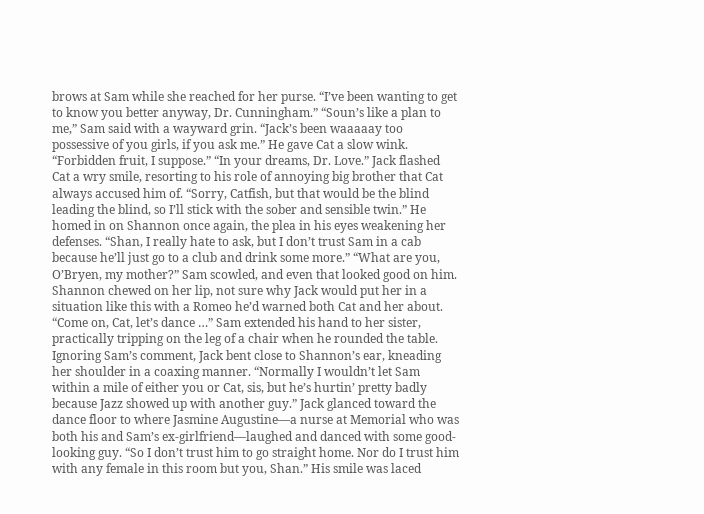brows at Sam while she reached for her purse. “I’ve been wanting to get to know you better anyway, Dr. Cunningham.” “Soun’s like a plan to me,” Sam said with a wayward grin. “Jack’s been waaaaay too possessive of you girls, if you ask me.” He gave Cat a slow wink. “Forbidden fruit, I suppose.” “In your dreams, Dr. Love.” Jack flashed Cat a wry smile, resorting to his role of annoying big brother that Cat always accused him of. “Sorry, Catfish, but that would be the blind leading the blind, so I’ll stick with the sober and sensible twin.” He homed in on Shannon once again, the plea in his eyes weakening her defenses. “Shan, I really hate to ask, but I don’t trust Sam in a cab because he’ll just go to a club and drink some more.” “What are you, O’Bryen, my mother?” Sam scowled, and even that looked good on him. Shannon chewed on her lip, not sure why Jack would put her in a situation like this with a Romeo he’d warned both Cat and her about. “Come on, Cat, let’s dance …” Sam extended his hand to her sister, practically tripping on the leg of a chair when he rounded the table. Ignoring Sam’s comment, Jack bent close to Shannon’s ear, kneading her shoulder in a coaxing manner. “Normally I wouldn’t let Sam within a mile of either you or Cat, sis, but he’s hurtin’ pretty badly because Jazz showed up with another guy.” Jack glanced toward the dance floor to where Jasmine Augustine—a nurse at Memorial who was both his and Sam’s ex-girlfriend—laughed and danced with some good-looking guy. “So I don’t trust him to go straight home. Nor do I trust him with any female in this room but you, Shan.” His smile was laced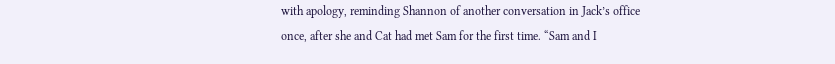with apology, reminding Shannon of another conversation in Jack’s office once, after she and Cat had met Sam for the first time. “Sam and I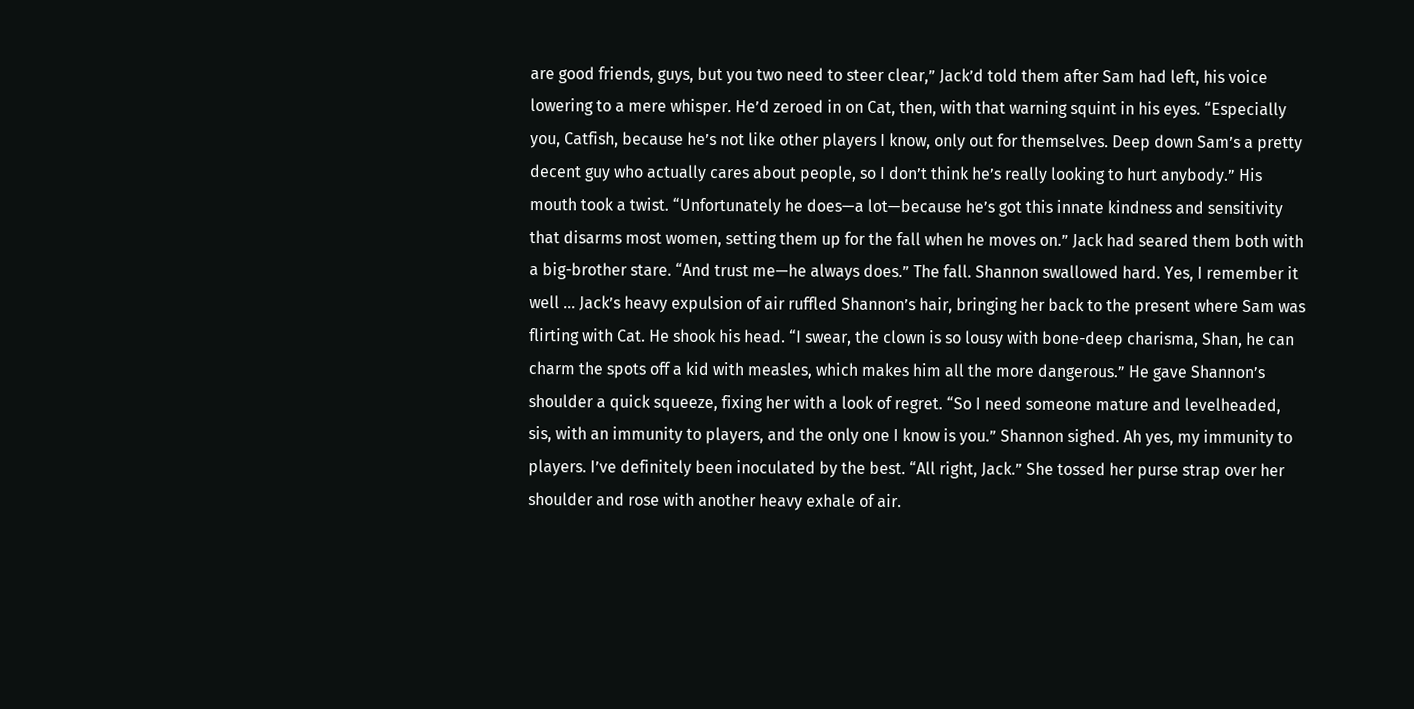are good friends, guys, but you two need to steer clear,” Jack’d told them after Sam had left, his voice lowering to a mere whisper. He’d zeroed in on Cat, then, with that warning squint in his eyes. “Especially you, Catfish, because he’s not like other players I know, only out for themselves. Deep down Sam’s a pretty decent guy who actually cares about people, so I don’t think he’s really looking to hurt anybody.” His mouth took a twist. “Unfortunately he does—a lot—because he’s got this innate kindness and sensitivity that disarms most women, setting them up for the fall when he moves on.” Jack had seared them both with a big-brother stare. “And trust me—he always does.” The fall. Shannon swallowed hard. Yes, I remember it well … Jack’s heavy expulsion of air ruffled Shannon’s hair, bringing her back to the present where Sam was flirting with Cat. He shook his head. “I swear, the clown is so lousy with bone-deep charisma, Shan, he can charm the spots off a kid with measles, which makes him all the more dangerous.” He gave Shannon’s shoulder a quick squeeze, fixing her with a look of regret. “So I need someone mature and levelheaded, sis, with an immunity to players, and the only one I know is you.” Shannon sighed. Ah yes, my immunity to players. I’ve definitely been inoculated by the best. “All right, Jack.” She tossed her purse strap over her shoulder and rose with another heavy exhale of air.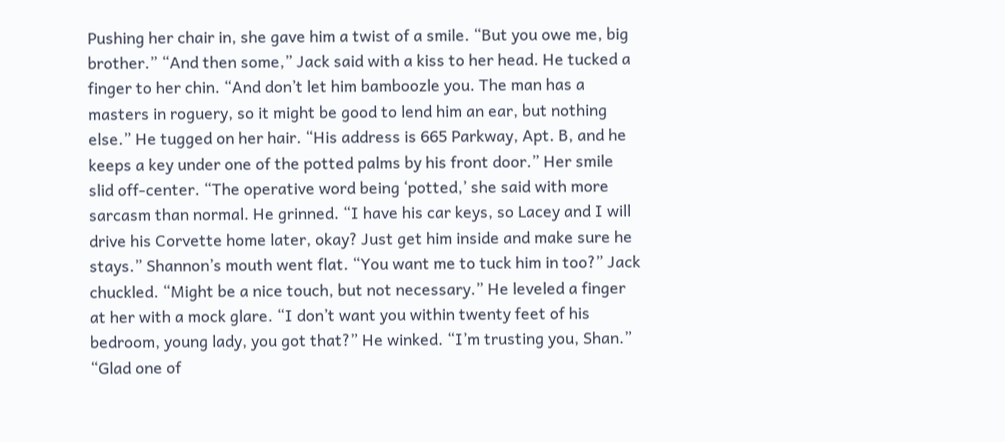Pushing her chair in, she gave him a twist of a smile. “But you owe me, big brother.” “And then some,” Jack said with a kiss to her head. He tucked a finger to her chin. “And don’t let him bamboozle you. The man has a masters in roguery, so it might be good to lend him an ear, but nothing else.” He tugged on her hair. “His address is 665 Parkway, Apt. B, and he keeps a key under one of the potted palms by his front door.” Her smile slid off-center. “The operative word being ‘potted,’ she said with more sarcasm than normal. He grinned. “I have his car keys, so Lacey and I will drive his Corvette home later, okay? Just get him inside and make sure he stays.” Shannon’s mouth went flat. “You want me to tuck him in too?” Jack chuckled. “Might be a nice touch, but not necessary.” He leveled a finger at her with a mock glare. “I don’t want you within twenty feet of his bedroom, young lady, you got that?” He winked. “I’m trusting you, Shan.” “Glad one of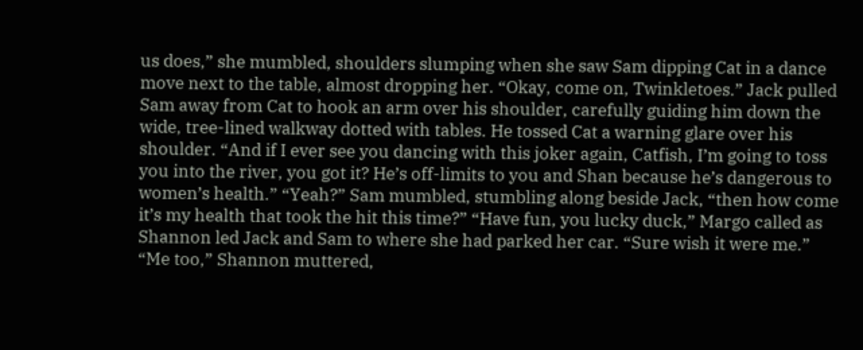us does,” she mumbled, shoulders slumping when she saw Sam dipping Cat in a dance move next to the table, almost dropping her. “Okay, come on, Twinkletoes.” Jack pulled Sam away from Cat to hook an arm over his shoulder, carefully guiding him down the wide, tree-lined walkway dotted with tables. He tossed Cat a warning glare over his shoulder. “And if I ever see you dancing with this joker again, Catfish, I’m going to toss you into the river, you got it? He’s off-limits to you and Shan because he’s dangerous to women’s health.” “Yeah?” Sam mumbled, stumbling along beside Jack, “then how come it’s my health that took the hit this time?” “Have fun, you lucky duck,” Margo called as Shannon led Jack and Sam to where she had parked her car. “Sure wish it were me.” “Me too,” Shannon muttered,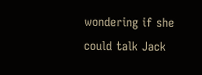wondering if she could talk Jack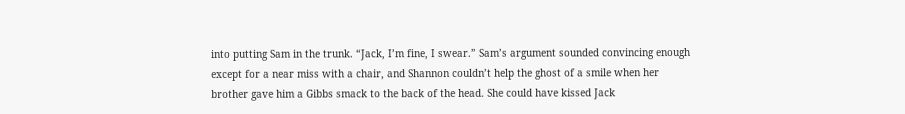into putting Sam in the trunk. “Jack, I’m fine, I swear.” Sam’s argument sounded convincing enough except for a near miss with a chair, and Shannon couldn’t help the ghost of a smile when her brother gave him a Gibbs smack to the back of the head. She could have kissed Jack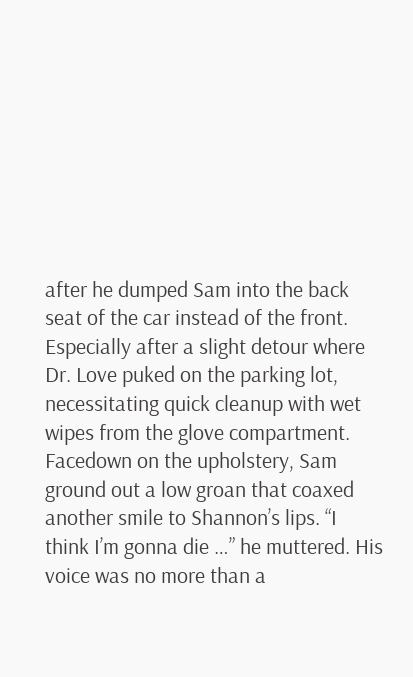after he dumped Sam into the back seat of the car instead of the front. Especially after a slight detour where Dr. Love puked on the parking lot, necessitating quick cleanup with wet wipes from the glove compartment. Facedown on the upholstery, Sam ground out a low groan that coaxed another smile to Shannon’s lips. “I think I’m gonna die …” he muttered. His voice was no more than a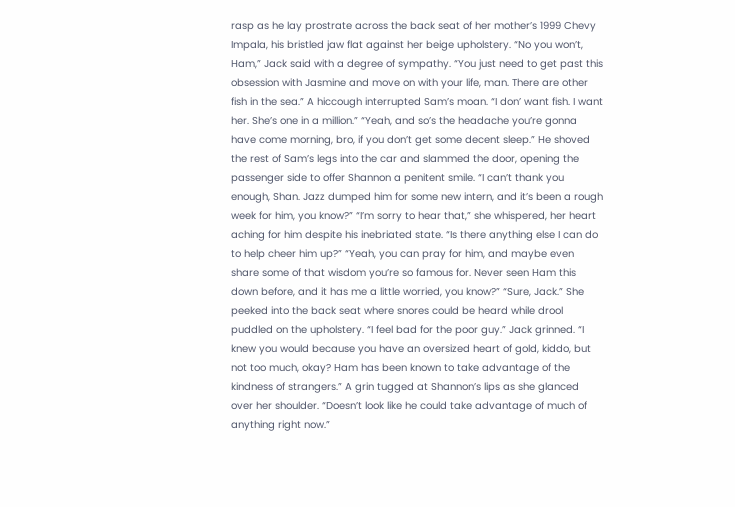rasp as he lay prostrate across the back seat of her mother’s 1999 Chevy Impala, his bristled jaw flat against her beige upholstery. “No you won’t, Ham,” Jack said with a degree of sympathy. “You just need to get past this obsession with Jasmine and move on with your life, man. There are other fish in the sea.” A hiccough interrupted Sam’s moan. “I don’ want fish. I want her. She’s one in a million.” “Yeah, and so’s the headache you’re gonna have come morning, bro, if you don’t get some decent sleep.” He shoved the rest of Sam’s legs into the car and slammed the door, opening the passenger side to offer Shannon a penitent smile. “I can’t thank you enough, Shan. Jazz dumped him for some new intern, and it’s been a rough week for him, you know?” “I’m sorry to hear that,” she whispered, her heart aching for him despite his inebriated state. “Is there anything else I can do to help cheer him up?” “Yeah, you can pray for him, and maybe even share some of that wisdom you’re so famous for. Never seen Ham this down before, and it has me a little worried, you know?” “Sure, Jack.” She peeked into the back seat where snores could be heard while drool puddled on the upholstery. “I feel bad for the poor guy.” Jack grinned. “I knew you would because you have an oversized heart of gold, kiddo, but not too much, okay? Ham has been known to take advantage of the kindness of strangers.” A grin tugged at Shannon’s lips as she glanced over her shoulder. “Doesn’t look like he could take advantage of much of anything right now.”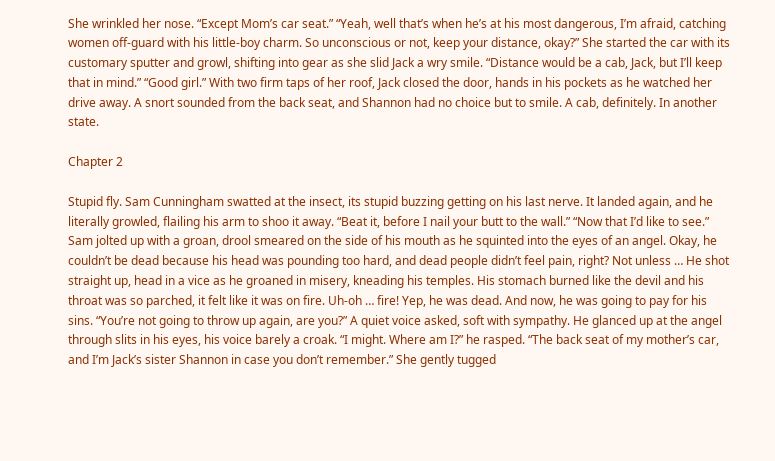She wrinkled her nose. “Except Mom’s car seat.” “Yeah, well that’s when he’s at his most dangerous, I’m afraid, catching women off-guard with his little-boy charm. So unconscious or not, keep your distance, okay?” She started the car with its customary sputter and growl, shifting into gear as she slid Jack a wry smile. “Distance would be a cab, Jack, but I’ll keep that in mind.” “Good girl.” With two firm taps of her roof, Jack closed the door, hands in his pockets as he watched her drive away. A snort sounded from the back seat, and Shannon had no choice but to smile. A cab, definitely. In another state.

Chapter 2

Stupid fly. Sam Cunningham swatted at the insect, its stupid buzzing getting on his last nerve. It landed again, and he literally growled, flailing his arm to shoo it away. “Beat it, before I nail your butt to the wall.” “Now that I’d like to see.” Sam jolted up with a groan, drool smeared on the side of his mouth as he squinted into the eyes of an angel. Okay, he couldn’t be dead because his head was pounding too hard, and dead people didn’t feel pain, right? Not unless … He shot straight up, head in a vice as he groaned in misery, kneading his temples. His stomach burned like the devil and his throat was so parched, it felt like it was on fire. Uh-oh … fire! Yep, he was dead. And now, he was going to pay for his sins. “You’re not going to throw up again, are you?” A quiet voice asked, soft with sympathy. He glanced up at the angel through slits in his eyes, his voice barely a croak. “I might. Where am I?” he rasped. “The back seat of my mother’s car, and I’m Jack’s sister Shannon in case you don’t remember.” She gently tugged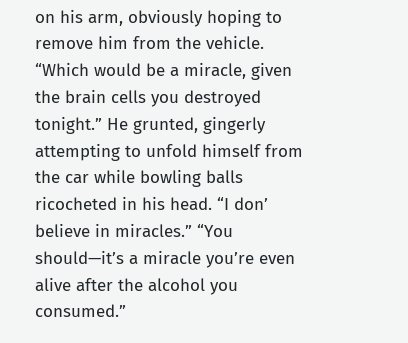on his arm, obviously hoping to remove him from the vehicle. “Which would be a miracle, given the brain cells you destroyed tonight.” He grunted, gingerly attempting to unfold himself from the car while bowling balls ricocheted in his head. “I don’ believe in miracles.” “You should—it’s a miracle you’re even alive after the alcohol you consumed.”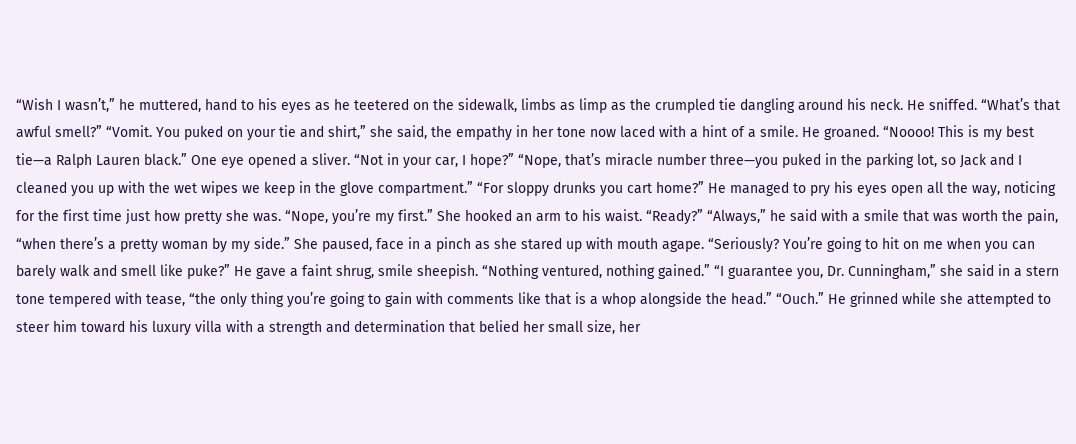“Wish I wasn’t,” he muttered, hand to his eyes as he teetered on the sidewalk, limbs as limp as the crumpled tie dangling around his neck. He sniffed. “What’s that awful smell?” “Vomit. You puked on your tie and shirt,” she said, the empathy in her tone now laced with a hint of a smile. He groaned. “Noooo! This is my best tie—a Ralph Lauren black.” One eye opened a sliver. “Not in your car, I hope?” “Nope, that’s miracle number three—you puked in the parking lot, so Jack and I cleaned you up with the wet wipes we keep in the glove compartment.” “For sloppy drunks you cart home?” He managed to pry his eyes open all the way, noticing for the first time just how pretty she was. “Nope, you’re my first.” She hooked an arm to his waist. “Ready?” “Always,” he said with a smile that was worth the pain, “when there’s a pretty woman by my side.” She paused, face in a pinch as she stared up with mouth agape. “Seriously? You’re going to hit on me when you can barely walk and smell like puke?” He gave a faint shrug, smile sheepish. “Nothing ventured, nothing gained.” “I guarantee you, Dr. Cunningham,” she said in a stern tone tempered with tease, “the only thing you’re going to gain with comments like that is a whop alongside the head.” “Ouch.” He grinned while she attempted to steer him toward his luxury villa with a strength and determination that belied her small size, her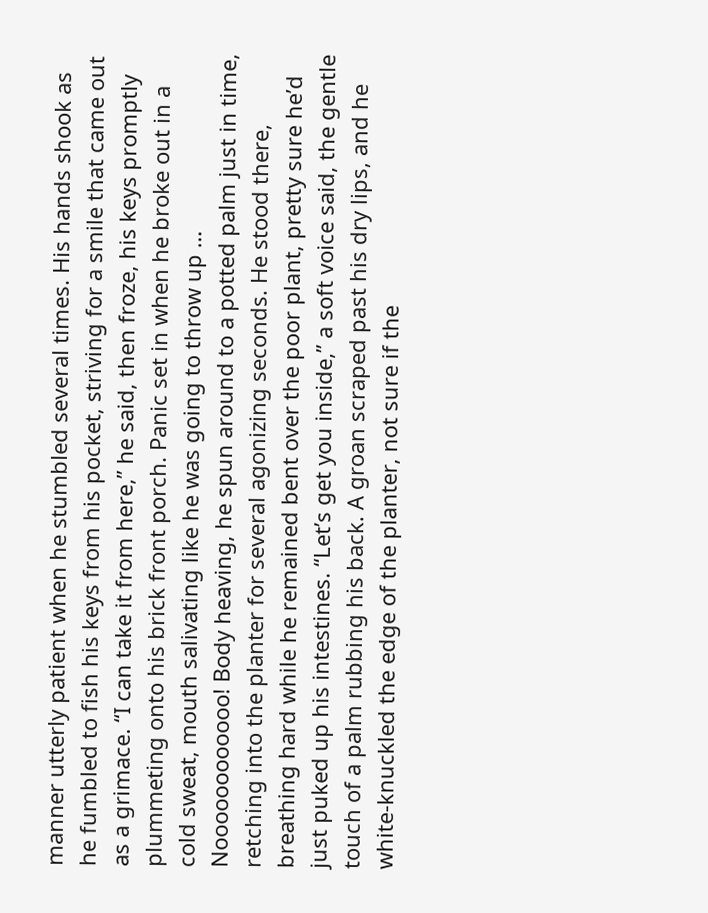manner utterly patient when he stumbled several times. His hands shook as he fumbled to fish his keys from his pocket, striving for a smile that came out as a grimace. “I can take it from here,” he said, then froze, his keys promptly plummeting onto his brick front porch. Panic set in when he broke out in a cold sweat, mouth salivating like he was going to throw up … Noooooooooooo! Body heaving, he spun around to a potted palm just in time, retching into the planter for several agonizing seconds. He stood there, breathing hard while he remained bent over the poor plant, pretty sure he’d just puked up his intestines. “Let’s get you inside,” a soft voice said, the gentle touch of a palm rubbing his back. A groan scraped past his dry lips, and he white-knuckled the edge of the planter, not sure if the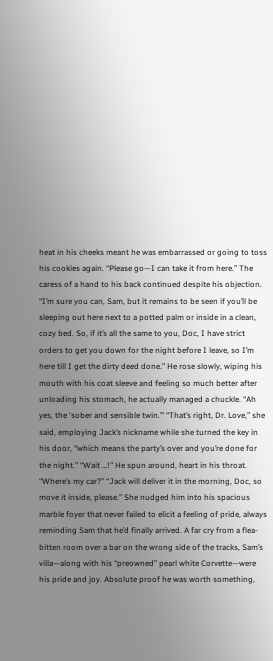heat in his cheeks meant he was embarrassed or going to toss his cookies again. “Please go—I can take it from here.” The caress of a hand to his back continued despite his objection. “I’m sure you can, Sam, but it remains to be seen if you’ll be sleeping out here next to a potted palm or inside in a clean, cozy bed. So, if it’s all the same to you, Doc, I have strict orders to get you down for the night before I leave, so I’m here till I get the dirty deed done.” He rose slowly, wiping his mouth with his coat sleeve and feeling so much better after unloading his stomach, he actually managed a chuckle. “Ah yes, the ‘sober and sensible twin.’” “That’s right, Dr. Love,” she said, employing Jack’s nickname while she turned the key in his door, “which means the party’s over and you’re done for the night.” “Wait …!” He spun around, heart in his throat. “Where’s my car?” “Jack will deliver it in the morning, Doc, so move it inside, please.” She nudged him into his spacious marble foyer that never failed to elicit a feeling of pride, always reminding Sam that he’d finally arrived. A far cry from a flea-bitten room over a bar on the wrong side of the tracks, Sam’s villa—along with his “preowned” pearl white Corvette—were his pride and joy. Absolute proof he was worth something,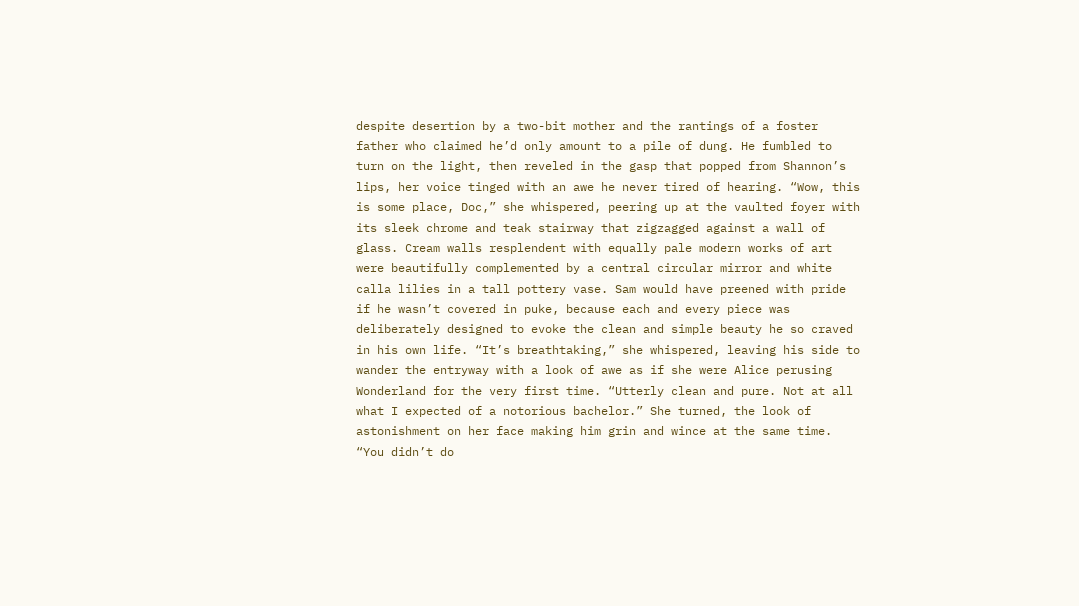despite desertion by a two-bit mother and the rantings of a foster father who claimed he’d only amount to a pile of dung. He fumbled to turn on the light, then reveled in the gasp that popped from Shannon’s lips, her voice tinged with an awe he never tired of hearing. “Wow, this is some place, Doc,” she whispered, peering up at the vaulted foyer with its sleek chrome and teak stairway that zigzagged against a wall of glass. Cream walls resplendent with equally pale modern works of art were beautifully complemented by a central circular mirror and white calla lilies in a tall pottery vase. Sam would have preened with pride if he wasn’t covered in puke, because each and every piece was deliberately designed to evoke the clean and simple beauty he so craved in his own life. “It’s breathtaking,” she whispered, leaving his side to wander the entryway with a look of awe as if she were Alice perusing Wonderland for the very first time. “Utterly clean and pure. Not at all what I expected of a notorious bachelor.” She turned, the look of astonishment on her face making him grin and wince at the same time. “You didn’t do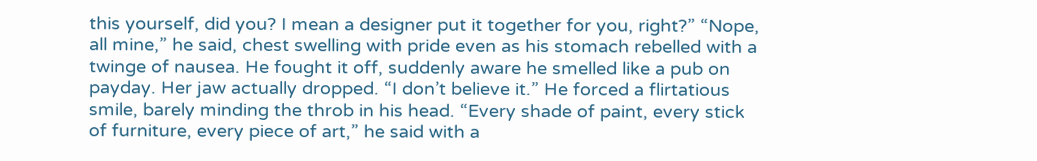this yourself, did you? I mean a designer put it together for you, right?” “Nope, all mine,” he said, chest swelling with pride even as his stomach rebelled with a twinge of nausea. He fought it off, suddenly aware he smelled like a pub on payday. Her jaw actually dropped. “I don’t believe it.” He forced a flirtatious smile, barely minding the throb in his head. “Every shade of paint, every stick of furniture, every piece of art,” he said with a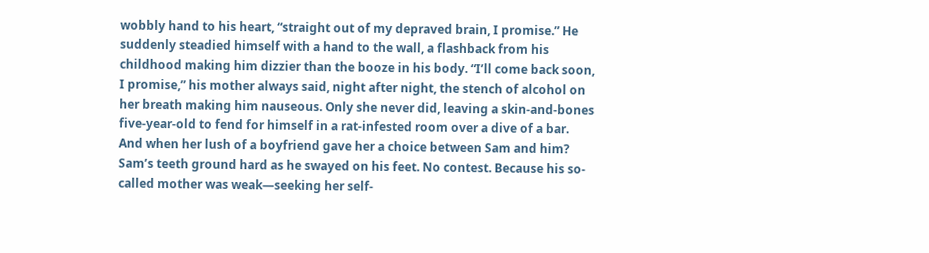wobbly hand to his heart, “straight out of my depraved brain, I promise.” He suddenly steadied himself with a hand to the wall, a flashback from his childhood making him dizzier than the booze in his body. “I’ll come back soon, I promise,” his mother always said, night after night, the stench of alcohol on her breath making him nauseous. Only she never did, leaving a skin-and-bones five-year-old to fend for himself in a rat-infested room over a dive of a bar. And when her lush of a boyfriend gave her a choice between Sam and him? Sam’s teeth ground hard as he swayed on his feet. No contest. Because his so-called mother was weak—seeking her self-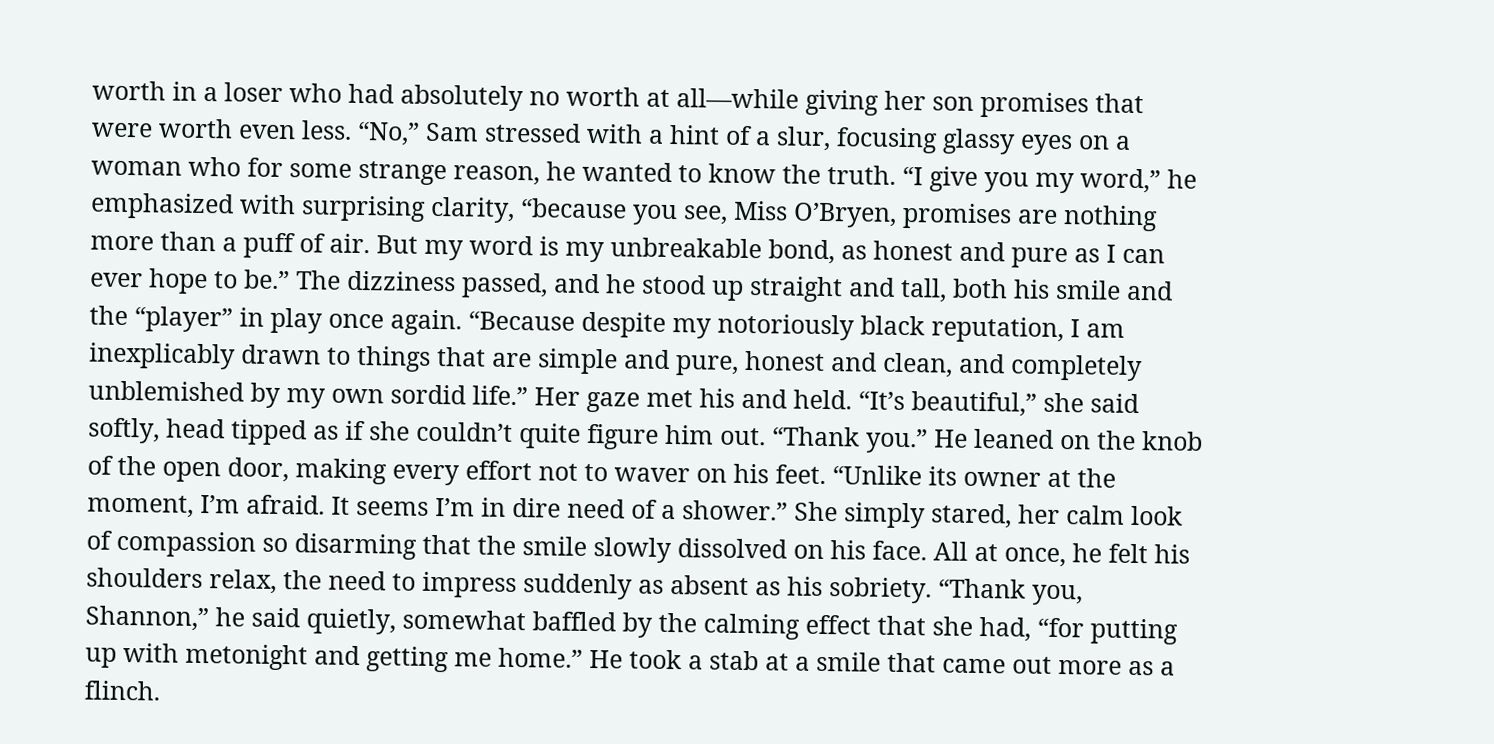worth in a loser who had absolutely no worth at all—while giving her son promises that were worth even less. “No,” Sam stressed with a hint of a slur, focusing glassy eyes on a woman who for some strange reason, he wanted to know the truth. “I give you my word,” he emphasized with surprising clarity, “because you see, Miss O’Bryen, promises are nothing more than a puff of air. But my word is my unbreakable bond, as honest and pure as I can ever hope to be.” The dizziness passed, and he stood up straight and tall, both his smile and the “player” in play once again. “Because despite my notoriously black reputation, I am inexplicably drawn to things that are simple and pure, honest and clean, and completely unblemished by my own sordid life.” Her gaze met his and held. “It’s beautiful,” she said softly, head tipped as if she couldn’t quite figure him out. “Thank you.” He leaned on the knob of the open door, making every effort not to waver on his feet. “Unlike its owner at the moment, I’m afraid. It seems I’m in dire need of a shower.” She simply stared, her calm look of compassion so disarming that the smile slowly dissolved on his face. All at once, he felt his shoulders relax, the need to impress suddenly as absent as his sobriety. “Thank you, Shannon,” he said quietly, somewhat baffled by the calming effect that she had, “for putting up with metonight and getting me home.” He took a stab at a smile that came out more as a flinch.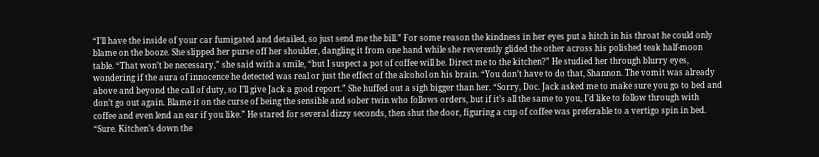“I’ll have the inside of your car fumigated and detailed, so just send me the bill.” For some reason the kindness in her eyes put a hitch in his throat he could only blame on the booze. She slipped her purse off her shoulder, dangling it from one hand while she reverently glided the other across his polished teak half-moon table. “That won’t be necessary,” she said with a smile, “but I suspect a pot of coffee will be. Direct me to the kitchen?” He studied her through blurry eyes, wondering if the aura of innocence he detected was real or just the effect of the alcohol on his brain. “You don’t have to do that, Shannon. The vomit was already above and beyond the call of duty, so I’ll give Jack a good report.” She huffed out a sigh bigger than her. “Sorry, Doc. Jack asked me to make sure you go to bed and don’t go out again. Blame it on the curse of being the sensible and sober twin who follows orders, but if it’s all the same to you, I’d like to follow through with coffee and even lend an ear if you like.” He stared for several dizzy seconds, then shut the door, figuring a cup of coffee was preferable to a vertigo spin in bed. “Sure. Kitchen’s down the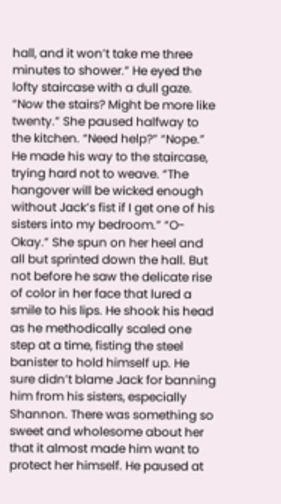hall, and it won’t take me three minutes to shower.” He eyed the lofty staircase with a dull gaze. “Now the stairs? Might be more like twenty.” She paused halfway to the kitchen. “Need help?” “Nope.” He made his way to the staircase, trying hard not to weave. “The hangover will be wicked enough without Jack’s fist if I get one of his sisters into my bedroom.” “O-Okay.” She spun on her heel and all but sprinted down the hall. But not before he saw the delicate rise of color in her face that lured a smile to his lips. He shook his head as he methodically scaled one step at a time, fisting the steel banister to hold himself up. He sure didn’t blame Jack for banning him from his sisters, especially Shannon. There was something so sweet and wholesome about her that it almost made him want to protect her himself. He paused at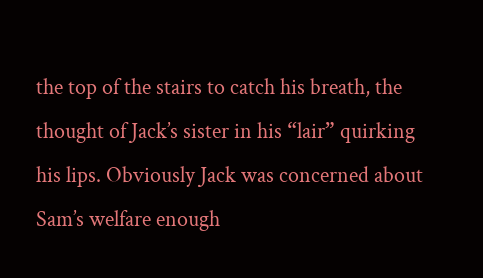the top of the stairs to catch his breath, the thought of Jack’s sister in his “lair” quirking his lips. Obviously Jack was concerned about Sam’s welfare enough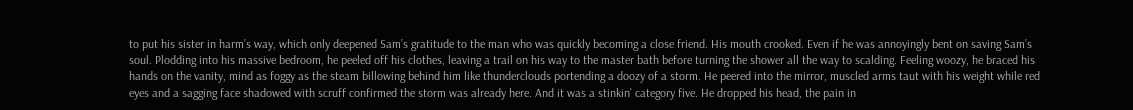to put his sister in harm’s way, which only deepened Sam’s gratitude to the man who was quickly becoming a close friend. His mouth crooked. Even if he was annoyingly bent on saving Sam’s soul. Plodding into his massive bedroom, he peeled off his clothes, leaving a trail on his way to the master bath before turning the shower all the way to scalding. Feeling woozy, he braced his hands on the vanity, mind as foggy as the steam billowing behind him like thunderclouds portending a doozy of a storm. He peered into the mirror, muscled arms taut with his weight while red eyes and a sagging face shadowed with scruff confirmed the storm was already here. And it was a stinkin’ category five. He dropped his head, the pain in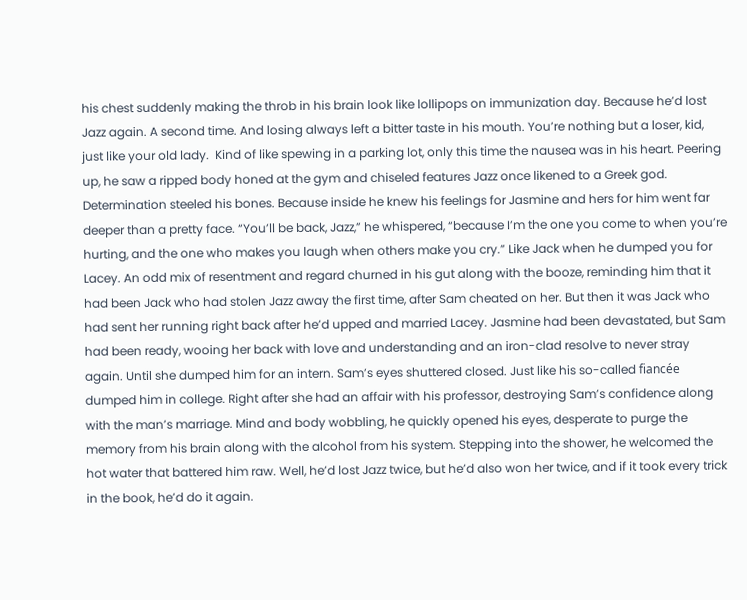his chest suddenly making the throb in his brain look like lollipops on immunization day. Because he’d lost Jazz again. A second time. And losing always left a bitter taste in his mouth. You’re nothing but a loser, kid, just like your old lady.  Kind of like spewing in a parking lot, only this time the nausea was in his heart. Peering up, he saw a ripped body honed at the gym and chiseled features Jazz once likened to a Greek god. Determination steeled his bones. Because inside he knew his feelings for Jasmine and hers for him went far deeper than a pretty face. “You’ll be back, Jazz,” he whispered, “because I’m the one you come to when you’re hurting, and the one who makes you laugh when others make you cry.” Like Jack when he dumped you for Lacey. An odd mix of resentment and regard churned in his gut along with the booze, reminding him that it had been Jack who had stolen Jazz away the first time, after Sam cheated on her. But then it was Jack who had sent her running right back after he’d upped and married Lacey. Jasmine had been devastated, but Sam had been ready, wooing her back with love and understanding and an iron-clad resolve to never stray again. Until she dumped him for an intern. Sam’s eyes shuttered closed. Just like his so-called fiancée dumped him in college. Right after she had an affair with his professor, destroying Sam’s confidence along with the man’s marriage. Mind and body wobbling, he quickly opened his eyes, desperate to purge the memory from his brain along with the alcohol from his system. Stepping into the shower, he welcomed the hot water that battered him raw. Well, he’d lost Jazz twice, but he’d also won her twice, and if it took every trick in the book, he’d do it again.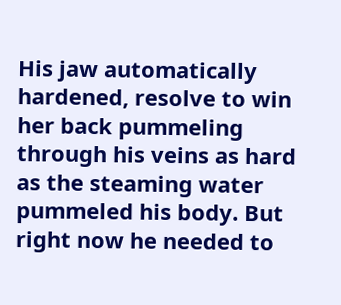His jaw automatically hardened, resolve to win her back pummeling through his veins as hard as the steaming water pummeled his body. But right now he needed to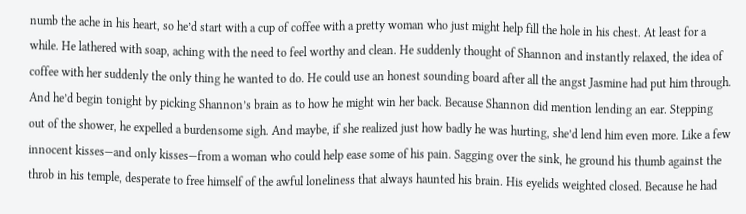numb the ache in his heart, so he’d start with a cup of coffee with a pretty woman who just might help fill the hole in his chest. At least for a while. He lathered with soap, aching with the need to feel worthy and clean. He suddenly thought of Shannon and instantly relaxed, the idea of coffee with her suddenly the only thing he wanted to do. He could use an honest sounding board after all the angst Jasmine had put him through. And he’d begin tonight by picking Shannon’s brain as to how he might win her back. Because Shannon did mention lending an ear. Stepping out of the shower, he expelled a burdensome sigh. And maybe, if she realized just how badly he was hurting, she’d lend him even more. Like a few innocent kisses—and only kisses—from a woman who could help ease some of his pain. Sagging over the sink, he ground his thumb against the throb in his temple, desperate to free himself of the awful loneliness that always haunted his brain. His eyelids weighted closed. Because he had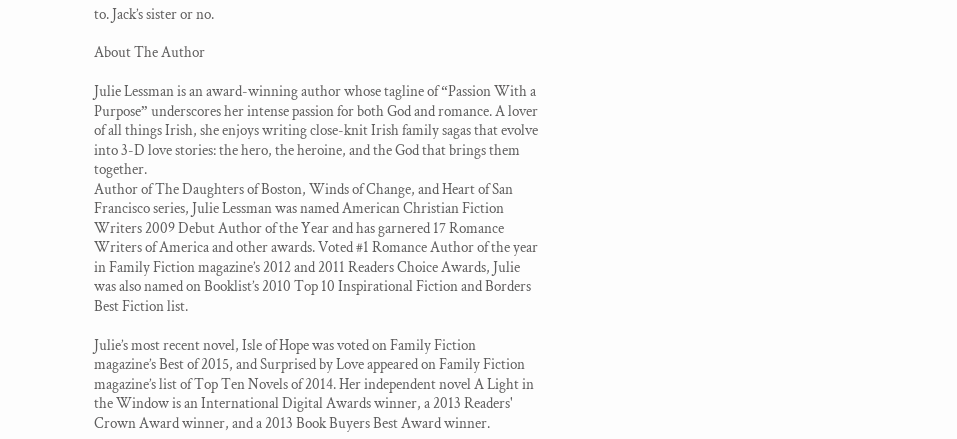to. Jack’s sister or no.

About The Author

Julie Lessman is an award-winning author whose tagline of “Passion With a Purpose” underscores her intense passion for both God and romance. A lover of all things Irish, she enjoys writing close-knit Irish family sagas that evolve into 3-D love stories: the hero, the heroine, and the God that brings them together.
Author of The Daughters of Boston, Winds of Change, and Heart of San Francisco series, Julie Lessman was named American Christian Fiction Writers 2009 Debut Author of the Year and has garnered 17 Romance Writers of America and other awards. Voted #1 Romance Author of the year in Family Fiction magazine’s 2012 and 2011 Readers Choice Awards, Julie was also named on Booklist’s 2010 Top 10 Inspirational Fiction and Borders Best Fiction list.

Julie’s most recent novel, Isle of Hope was voted on Family Fiction magazine’s Best of 2015, and Surprised by Love appeared on Family Fiction magazine’s list of Top Ten Novels of 2014. Her independent novel A Light in the Window is an International Digital Awards winner, a 2013 Readers' Crown Award winner, and a 2013 Book Buyers Best Award winner.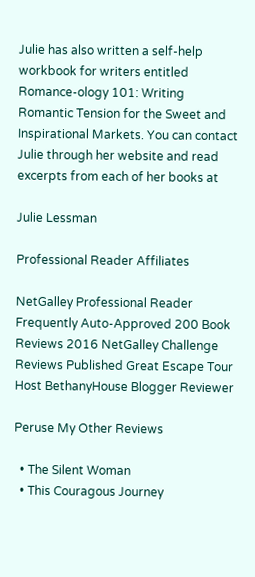Julie has also written a self-help workbook for writers entitled Romance-ology 101: Writing Romantic Tension for the Sweet and Inspirational Markets. You can contact Julie through her website and read excerpts from each of her books at

Julie Lessman

Professional Reader Affiliates

NetGalley Professional Reader Frequently Auto-Approved 200 Book Reviews 2016 NetGalley Challenge Reviews Published Great Escape Tour Host BethanyHouse Blogger Reviewer

Peruse My Other Reviews

  • The Silent Woman
  • This Couragous Journey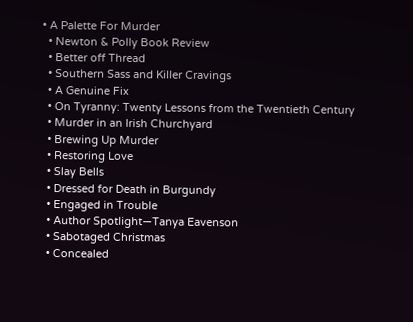• A Palette For Murder
  • Newton & Polly Book Review
  • Better off Thread
  • Southern Sass and Killer Cravings
  • A Genuine Fix
  • On Tyranny: Twenty Lessons from the Twentieth Century
  • Murder in an Irish Churchyard
  • Brewing Up Murder
  • Restoring Love
  • Slay Bells
  • Dressed for Death in Burgundy
  • Engaged in Trouble
  • Author Spotlight—Tanya Eavenson
  • Sabotaged Christmas
  • Concealed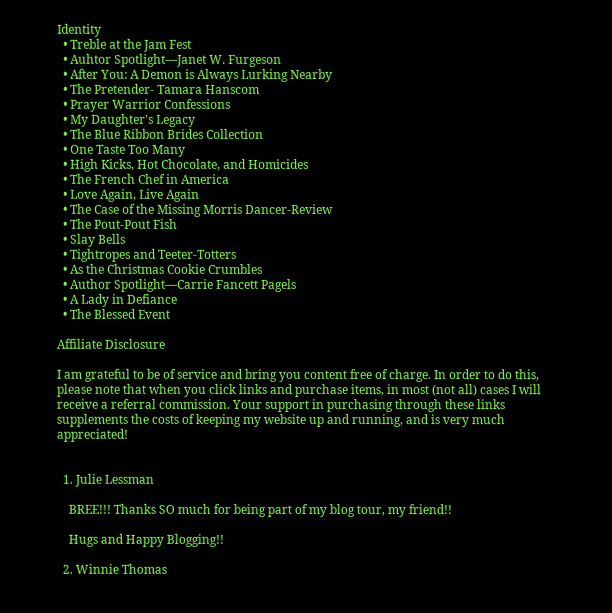Identity
  • Treble at the Jam Fest
  • Auhtor Spotlight—Janet W. Furgeson
  • After You: A Demon is Always Lurking Nearby
  • The Pretender- Tamara Hanscom
  • Prayer Warrior Confessions
  • My Daughter's Legacy
  • The Blue Ribbon Brides Collection
  • One Taste Too Many
  • High Kicks, Hot Chocolate, and Homicides
  • The French Chef in America
  • Love Again, Live Again
  • The Case of the Missing Morris Dancer-Review
  • The Pout-Pout Fish
  • Slay Bells
  • Tightropes and Teeter-Totters
  • As the Christmas Cookie Crumbles
  • Author Spotlight—Carrie Fancett Pagels
  • A Lady in Defiance
  • The Blessed Event

Affiliate Disclosure

I am grateful to be of service and bring you content free of charge. In order to do this, please note that when you click links and purchase items, in most (not all) cases I will receive a referral commission. Your support in purchasing through these links supplements the costs of keeping my website up and running, and is very much appreciated!


  1. Julie Lessman

    BREE!!! Thanks SO much for being part of my blog tour, my friend!!

    Hugs and Happy Blogging!!

  2. Winnie Thomas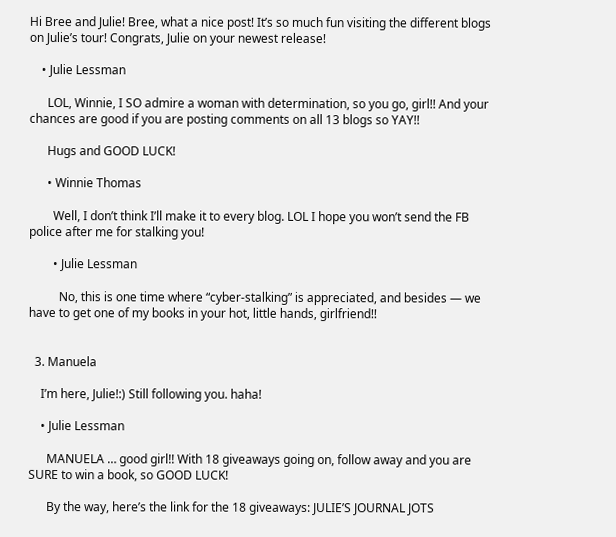Hi Bree and Julie! Bree, what a nice post! It’s so much fun visiting the different blogs on Julie’s tour! Congrats, Julie on your newest release!

    • Julie Lessman

      LOL, Winnie, I SO admire a woman with determination, so you go, girl!! And your chances are good if you are posting comments on all 13 blogs so YAY!!

      Hugs and GOOD LUCK!

      • Winnie Thomas

        Well, I don’t think I’ll make it to every blog. LOL I hope you won’t send the FB police after me for stalking you!

        • Julie Lessman

          No, this is one time where “cyber-stalking” is appreciated, and besides — we have to get one of my books in your hot, little hands, girlfriend!!


  3. Manuela

    I’m here, Julie!:) Still following you. haha!

    • Julie Lessman

      MANUELA … good girl!! With 18 giveaways going on, follow away and you are SURE to win a book, so GOOD LUCK!

      By the way, here’s the link for the 18 giveaways: JULIE’S JOURNAL JOTS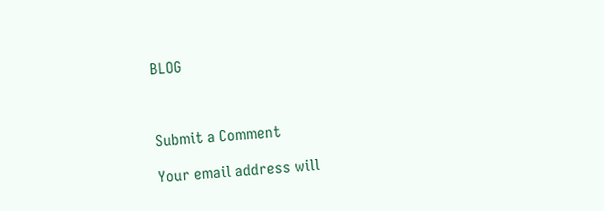BLOG



Submit a Comment

Your email address will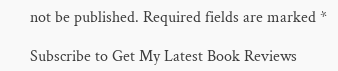not be published. Required fields are marked *

Subscribe to Get My Latest Book Reviews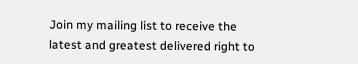Join my mailing list to receive the latest and greatest delivered right to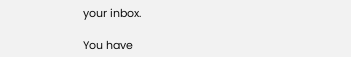your inbox.

You have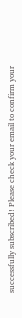successfully subscribed! Please check your email to confirm your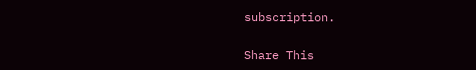subscription.

Share This